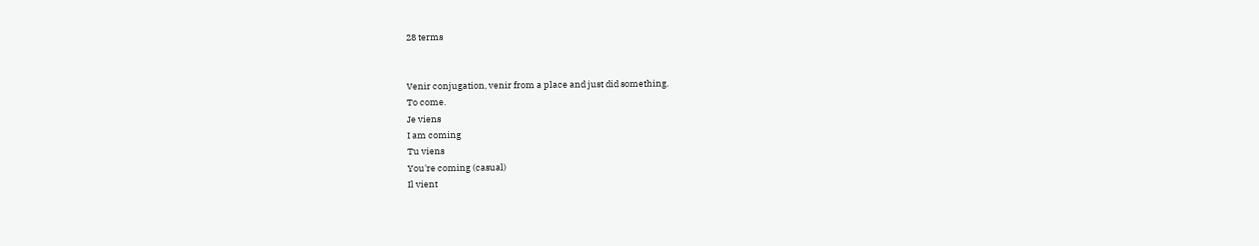28 terms


Venir conjugation, venir from a place and just did something.
To come.
Je viens
I am coming
Tu viens
You're coming (casual)
Il vient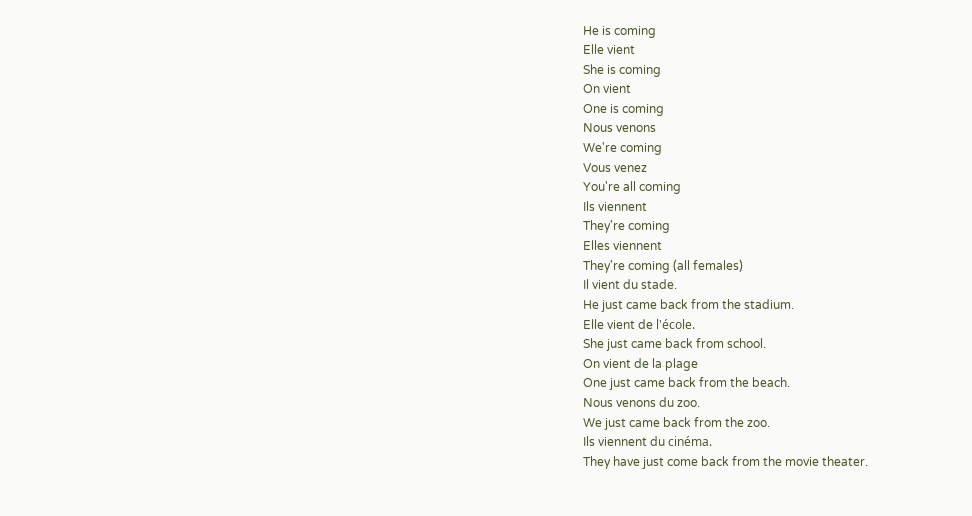He is coming
Elle vient
She is coming
On vient
One is coming
Nous venons
We're coming
Vous venez
You're all coming
Ils viennent
They're coming
Elles viennent
They're coming (all females)
Il vient du stade.
He just came back from the stadium.
Elle vient de l'école.
She just came back from school.
On vient de la plage
One just came back from the beach.
Nous venons du zoo.
We just came back from the zoo.
Ils viennent du cinéma.
They have just come back from the movie theater.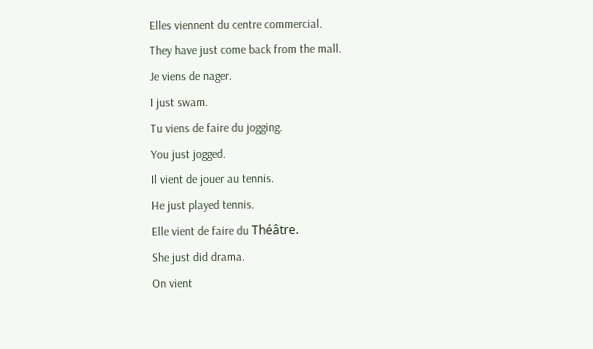Elles viennent du centre commercial.
They have just come back from the mall.
Je viens de nager.
I just swam.
Tu viens de faire du jogging.
You just jogged.
Il vient de jouer au tennis.
He just played tennis.
Elle vient de faire du Théâtre.
She just did drama.
On vient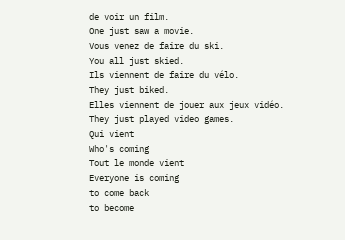de voir un film.
One just saw a movie.
Vous venez de faire du ski.
You all just skied.
Ils viennent de faire du vélo.
They just biked.
Elles viennent de jouer aux jeux vidéo.
They just played video games.
Qui vient
Who's coming
Tout le monde vient
Everyone is coming
to come back
to become